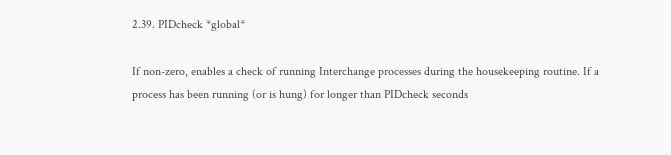2.39. PIDcheck *global*

If non-zero, enables a check of running Interchange processes during the housekeeping routine. If a process has been running (or is hung) for longer than PIDcheck seconds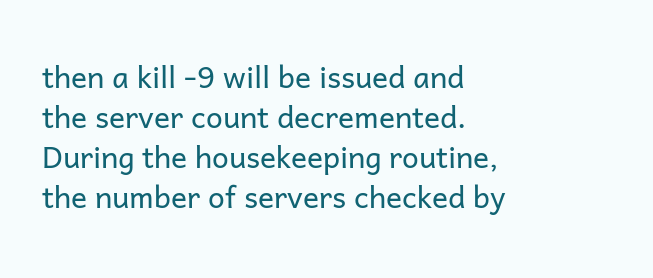then a kill -9 will be issued and the server count decremented. During the housekeeping routine, the number of servers checked by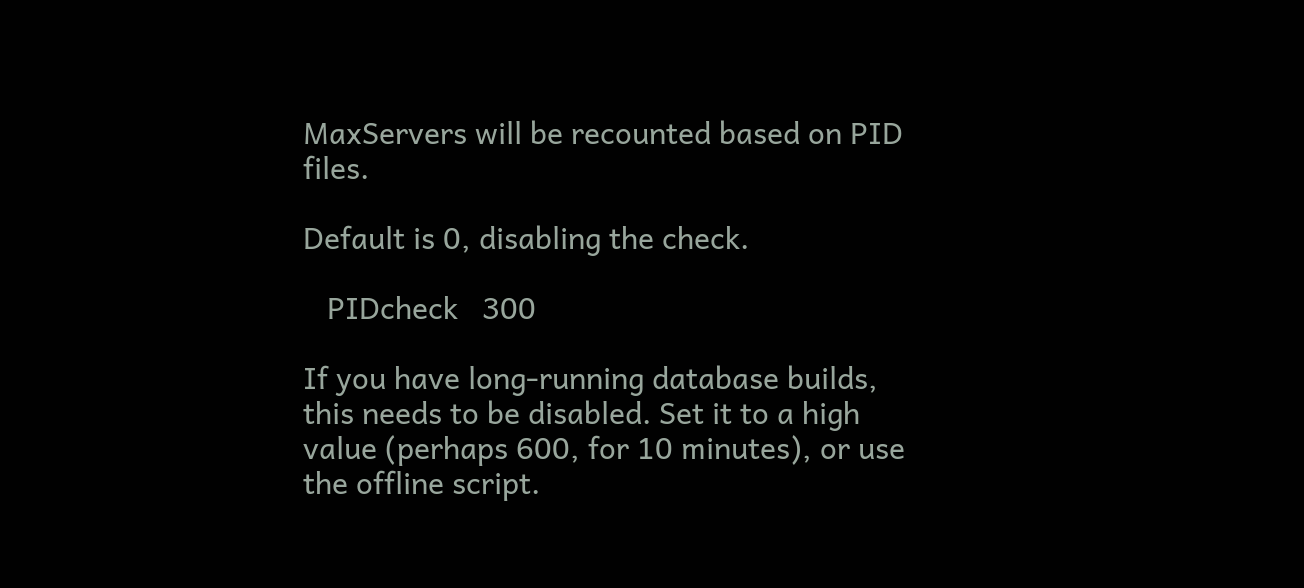MaxServers will be recounted based on PID files.

Default is 0, disabling the check.

   PIDcheck   300

If you have long-running database builds, this needs to be disabled. Set it to a high value (perhaps 600, for 10 minutes), or use the offline script.